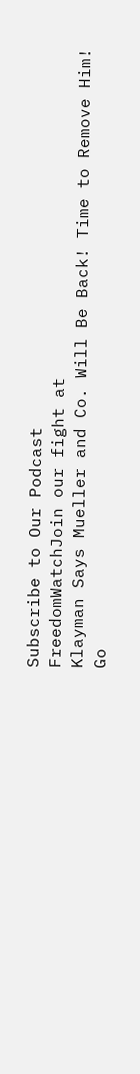Subscribe to Our Podcast
FreedomWatchJoin our fight at
Klayman Says Mueller and Co. Will Be Back! Time to Remove Him!
Go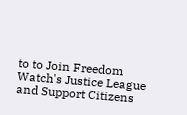to to Join Freedom Watch's Justice League and Support Citizens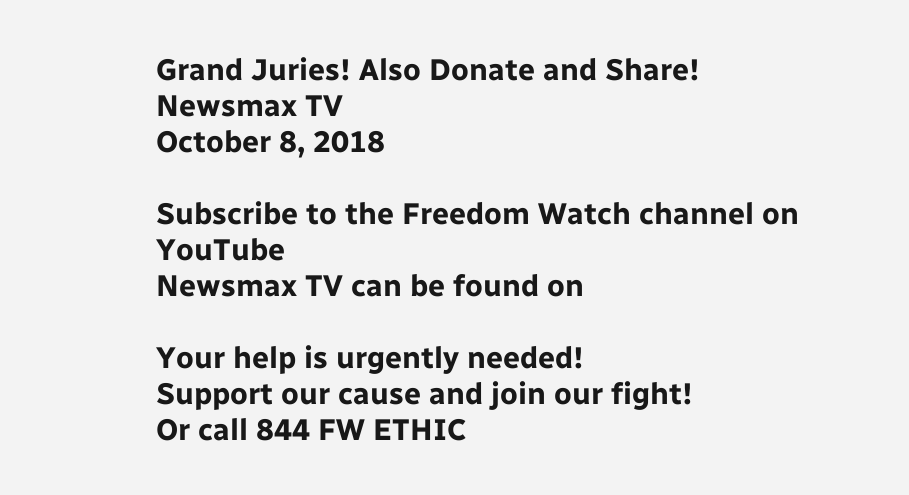Grand Juries! Also Donate and Share!
Newsmax TV
October 8, 2018

Subscribe to the Freedom Watch channel on YouTube
Newsmax TV can be found on

Your help is urgently needed!
Support our cause and join our fight!
Or call 844 FW ETHIC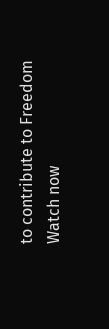to contribute to Freedom Watch now